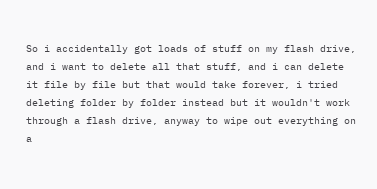So i accidentally got loads of stuff on my flash drive, and i want to delete all that stuff, and i can delete it file by file but that would take forever, i tried deleting folder by folder instead but it wouldn't work through a flash drive, anyway to wipe out everything on a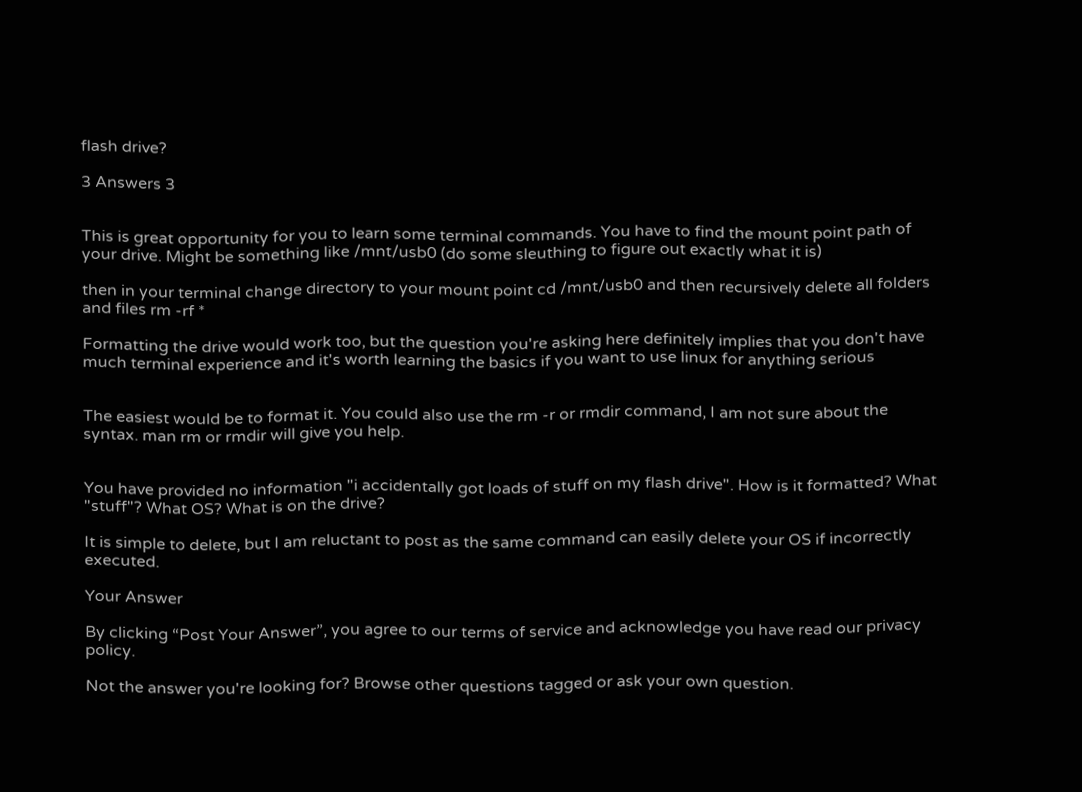flash drive?

3 Answers 3


This is great opportunity for you to learn some terminal commands. You have to find the mount point path of your drive. Might be something like /mnt/usb0 (do some sleuthing to figure out exactly what it is)

then in your terminal change directory to your mount point cd /mnt/usb0 and then recursively delete all folders and files rm -rf *

Formatting the drive would work too, but the question you're asking here definitely implies that you don't have much terminal experience and it's worth learning the basics if you want to use linux for anything serious


The easiest would be to format it. You could also use the rm -r or rmdir command, I am not sure about the syntax. man rm or rmdir will give you help.


You have provided no information "i accidentally got loads of stuff on my flash drive". How is it formatted? What "stuff"? What OS? What is on the drive?

It is simple to delete, but I am reluctant to post as the same command can easily delete your OS if incorrectly executed.

Your Answer

By clicking “Post Your Answer”, you agree to our terms of service and acknowledge you have read our privacy policy.

Not the answer you're looking for? Browse other questions tagged or ask your own question.